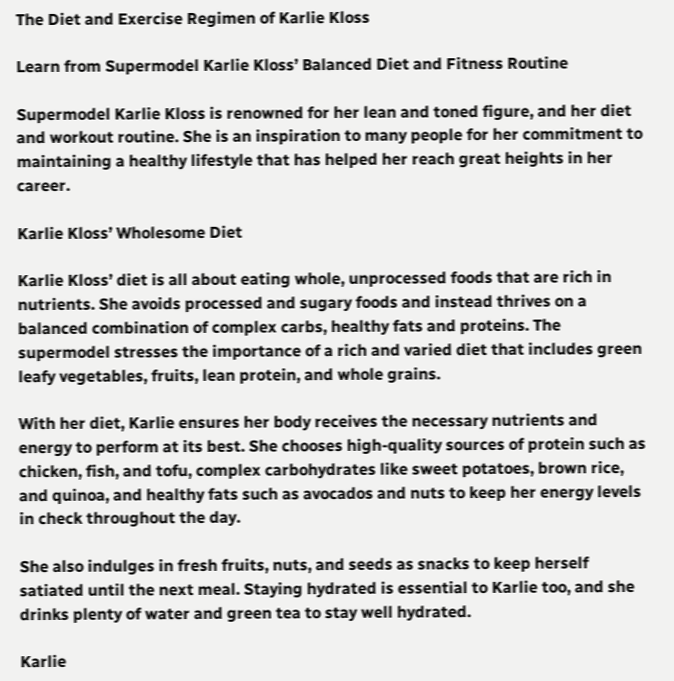The Diet and Exercise Regimen of Karlie Kloss

Learn from Supermodel Karlie Kloss’ Balanced Diet and Fitness Routine

Supermodel Karlie Kloss is renowned for her lean and toned figure, and her diet and workout routine. She is an inspiration to many people for her commitment to maintaining a healthy lifestyle that has helped her reach great heights in her career.

Karlie Kloss’ Wholesome Diet

Karlie Kloss’ diet is all about eating whole, unprocessed foods that are rich in nutrients. She avoids processed and sugary foods and instead thrives on a balanced combination of complex carbs, healthy fats and proteins. The supermodel stresses the importance of a rich and varied diet that includes green leafy vegetables, fruits, lean protein, and whole grains.

With her diet, Karlie ensures her body receives the necessary nutrients and energy to perform at its best. She chooses high-quality sources of protein such as chicken, fish, and tofu, complex carbohydrates like sweet potatoes, brown rice, and quinoa, and healthy fats such as avocados and nuts to keep her energy levels in check throughout the day.

She also indulges in fresh fruits, nuts, and seeds as snacks to keep herself satiated until the next meal. Staying hydrated is essential to Karlie too, and she drinks plenty of water and green tea to stay well hydrated.

Karlie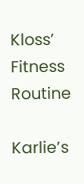Kloss’ Fitness Routine

Karlie’s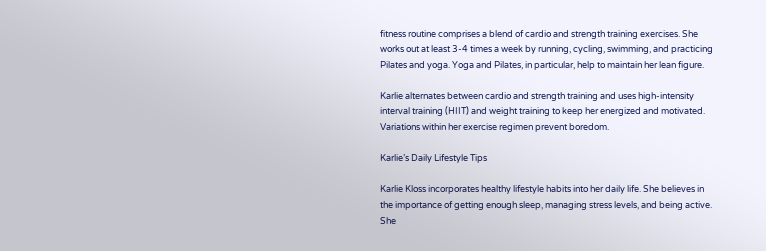fitness routine comprises a blend of cardio and strength training exercises. She works out at least 3-4 times a week by running, cycling, swimming, and practicing Pilates and yoga. Yoga and Pilates, in particular, help to maintain her lean figure.

Karlie alternates between cardio and strength training and uses high-intensity interval training (HIIT) and weight training to keep her energized and motivated. Variations within her exercise regimen prevent boredom.

Karlie’s Daily Lifestyle Tips

Karlie Kloss incorporates healthy lifestyle habits into her daily life. She believes in the importance of getting enough sleep, managing stress levels, and being active. She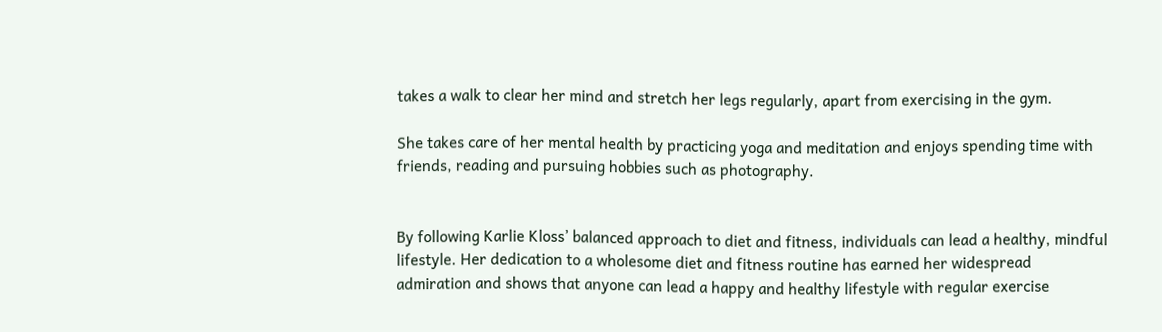takes a walk to clear her mind and stretch her legs regularly, apart from exercising in the gym.

She takes care of her mental health by practicing yoga and meditation and enjoys spending time with friends, reading and pursuing hobbies such as photography.


By following Karlie Kloss’ balanced approach to diet and fitness, individuals can lead a healthy, mindful lifestyle. Her dedication to a wholesome diet and fitness routine has earned her widespread admiration and shows that anyone can lead a happy and healthy lifestyle with regular exercise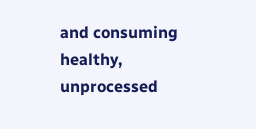and consuming healthy, unprocessed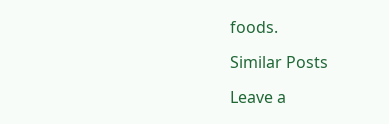foods.

Similar Posts

Leave a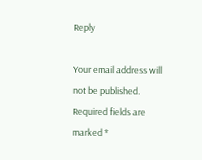Reply

Your email address will not be published. Required fields are marked *